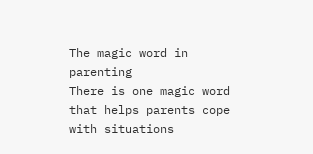The magic word in parenting
There is one magic word that helps parents cope with situations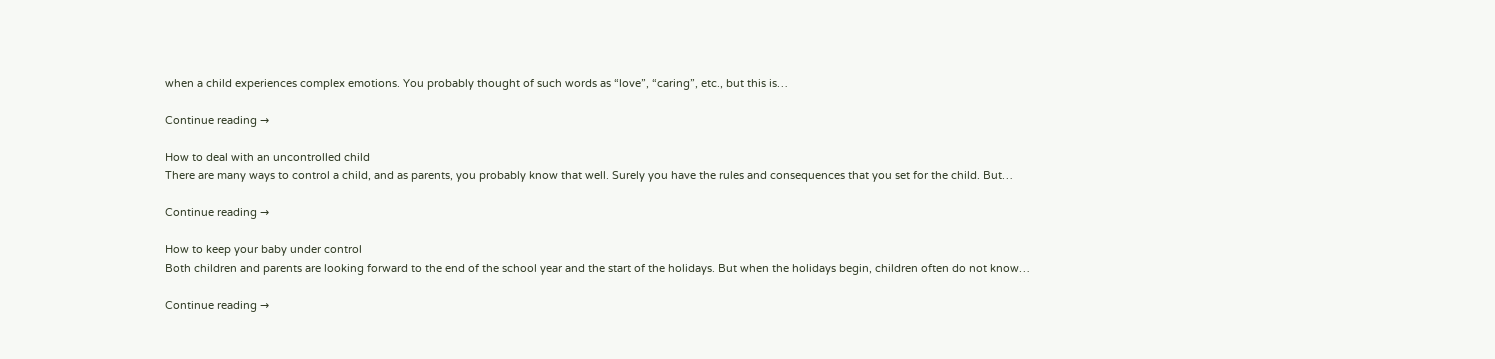when a child experiences complex emotions. You probably thought of such words as “love”, “caring”, etc., but this is…

Continue reading →

How to deal with an uncontrolled child
There are many ways to control a child, and as parents, you probably know that well. Surely you have the rules and consequences that you set for the child. But…

Continue reading →

How to keep your baby under control
Both children and parents are looking forward to the end of the school year and the start of the holidays. But when the holidays begin, children often do not know…

Continue reading →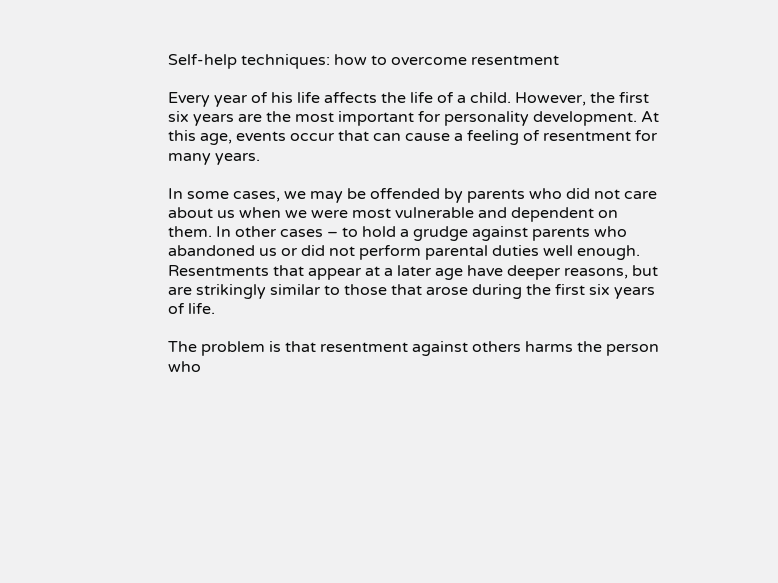Self-help techniques: how to overcome resentment

Every year of his life affects the life of a child. However, the first six years are the most important for personality development. At this age, events occur that can cause a feeling of resentment for many years.

In some cases, we may be offended by parents who did not care about us when we were most vulnerable and dependent on them. In other cases – to hold a grudge against parents who abandoned us or did not perform parental duties well enough. Resentments that appear at a later age have deeper reasons, but are strikingly similar to those that arose during the first six years of life.

The problem is that resentment against others harms the person who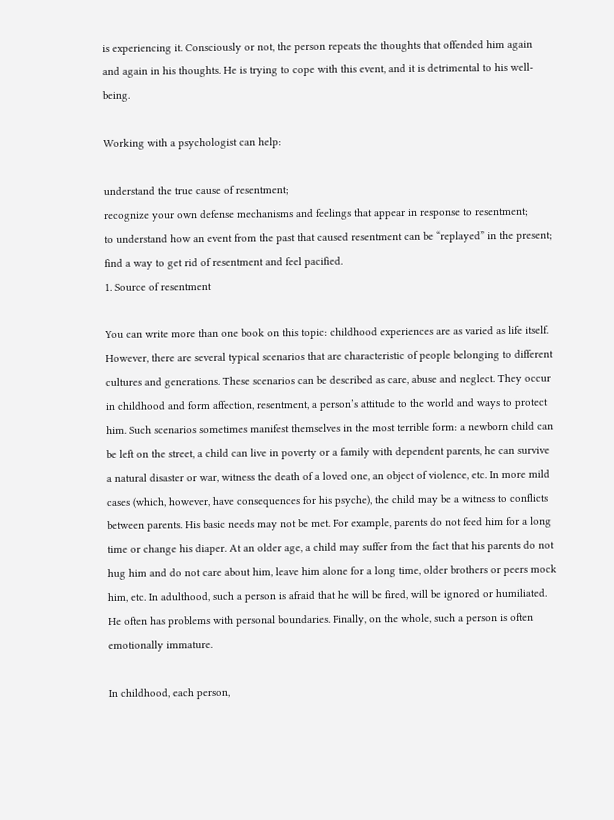is experiencing it. Consciously or not, the person repeats the thoughts that offended him again and again in his thoughts. He is trying to cope with this event, and it is detrimental to his well-being.

Working with a psychologist can help:

understand the true cause of resentment;
recognize your own defense mechanisms and feelings that appear in response to resentment;
to understand how an event from the past that caused resentment can be “replayed” in the present;
find a way to get rid of resentment and feel pacified.
1. Source of resentment

You can write more than one book on this topic: childhood experiences are as varied as life itself. However, there are several typical scenarios that are characteristic of people belonging to different cultures and generations. These scenarios can be described as care, abuse and neglect. They occur in childhood and form affection, resentment, a person’s attitude to the world and ways to protect him. Such scenarios sometimes manifest themselves in the most terrible form: a newborn child can be left on the street, a child can live in poverty or a family with dependent parents, he can survive a natural disaster or war, witness the death of a loved one, an object of violence, etc. In more mild cases (which, however, have consequences for his psyche), the child may be a witness to conflicts between parents. His basic needs may not be met. For example, parents do not feed him for a long time or change his diaper. At an older age, a child may suffer from the fact that his parents do not hug him and do not care about him, leave him alone for a long time, older brothers or peers mock him, etc. In adulthood, such a person is afraid that he will be fired, will be ignored or humiliated. He often has problems with personal boundaries. Finally, on the whole, such a person is often emotionally immature.

In childhood, each person,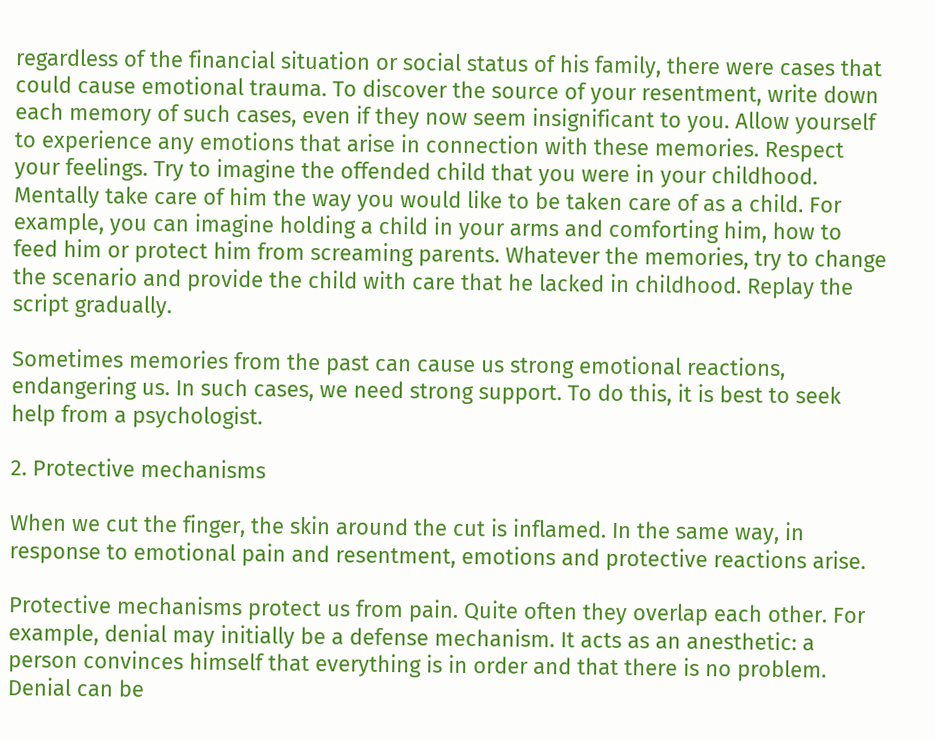regardless of the financial situation or social status of his family, there were cases that could cause emotional trauma. To discover the source of your resentment, write down each memory of such cases, even if they now seem insignificant to you. Allow yourself to experience any emotions that arise in connection with these memories. Respect your feelings. Try to imagine the offended child that you were in your childhood. Mentally take care of him the way you would like to be taken care of as a child. For example, you can imagine holding a child in your arms and comforting him, how to feed him or protect him from screaming parents. Whatever the memories, try to change the scenario and provide the child with care that he lacked in childhood. Replay the script gradually.

Sometimes memories from the past can cause us strong emotional reactions, endangering us. In such cases, we need strong support. To do this, it is best to seek help from a psychologist.

2. Protective mechanisms

When we cut the finger, the skin around the cut is inflamed. In the same way, in response to emotional pain and resentment, emotions and protective reactions arise.

Protective mechanisms protect us from pain. Quite often they overlap each other. For example, denial may initially be a defense mechanism. It acts as an anesthetic: a person convinces himself that everything is in order and that there is no problem. Denial can be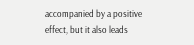accompanied by a positive effect, but it also leads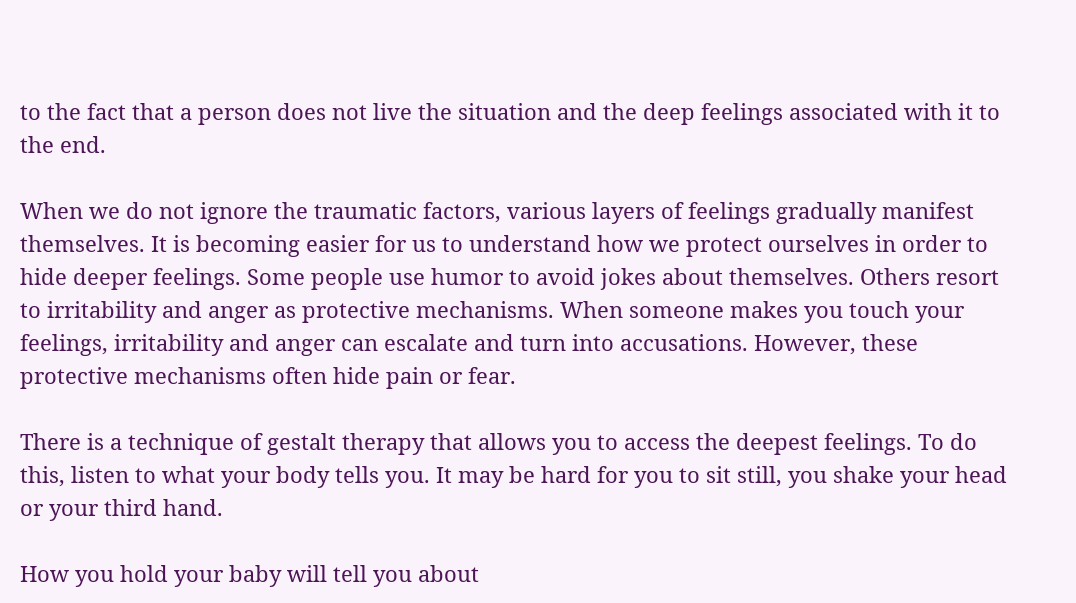to the fact that a person does not live the situation and the deep feelings associated with it to the end.

When we do not ignore the traumatic factors, various layers of feelings gradually manifest themselves. It is becoming easier for us to understand how we protect ourselves in order to hide deeper feelings. Some people use humor to avoid jokes about themselves. Others resort to irritability and anger as protective mechanisms. When someone makes you touch your feelings, irritability and anger can escalate and turn into accusations. However, these protective mechanisms often hide pain or fear.

There is a technique of gestalt therapy that allows you to access the deepest feelings. To do this, listen to what your body tells you. It may be hard for you to sit still, you shake your head or your third hand.

How you hold your baby will tell you about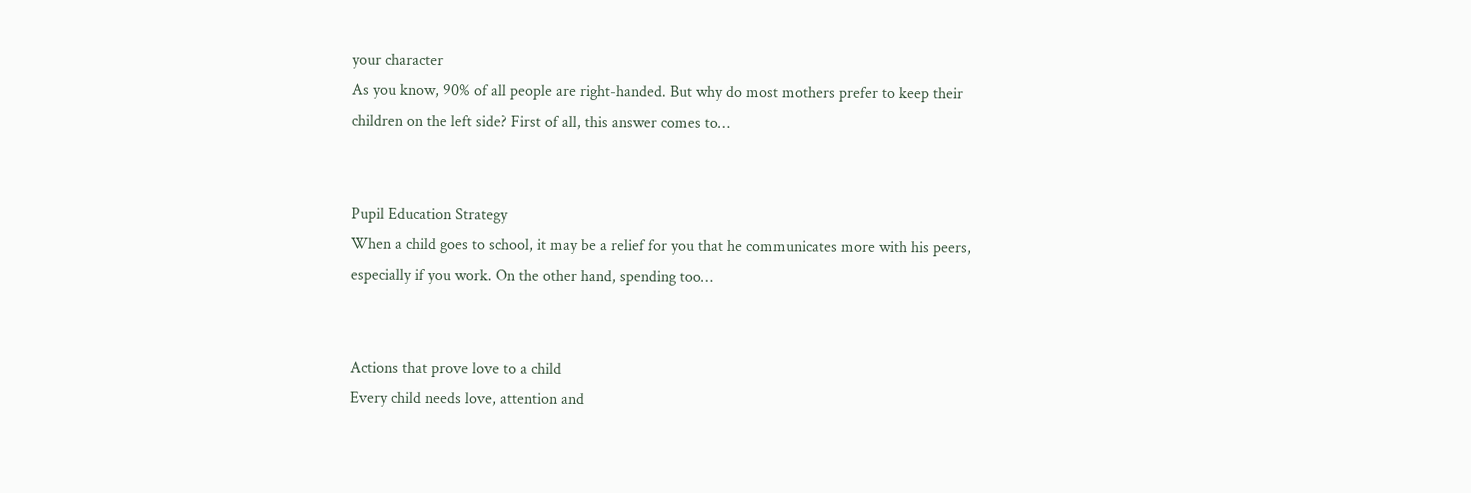your character
As you know, 90% of all people are right-handed. But why do most mothers prefer to keep their children on the left side? First of all, this answer comes to…


Pupil Education Strategy
When a child goes to school, it may be a relief for you that he communicates more with his peers, especially if you work. On the other hand, spending too…


Actions that prove love to a child
Every child needs love, attention and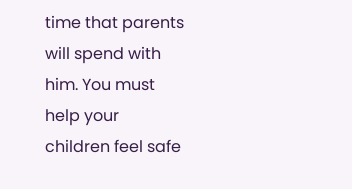time that parents will spend with him. You must help your children feel safe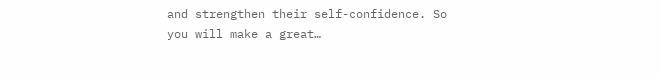and strengthen their self-confidence. So you will make a great…